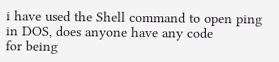i have used the Shell command to open ping in DOS, does anyone have any code
for being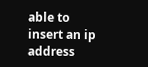able to insert an ip address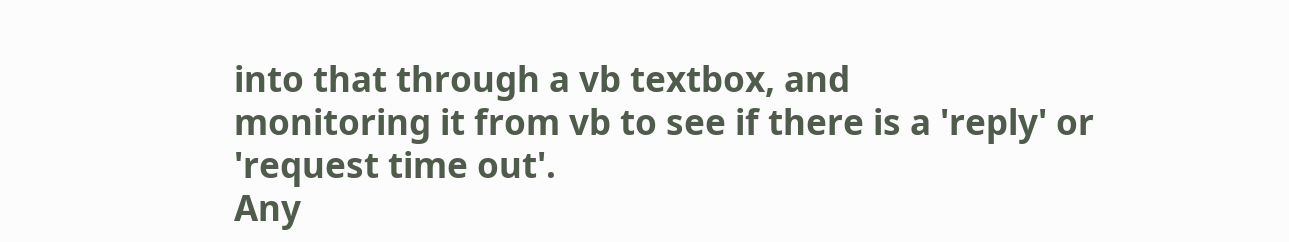into that through a vb textbox, and
monitoring it from vb to see if there is a 'reply' or 'request time out'.
Any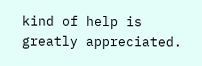kind of help is greatly appreciated.